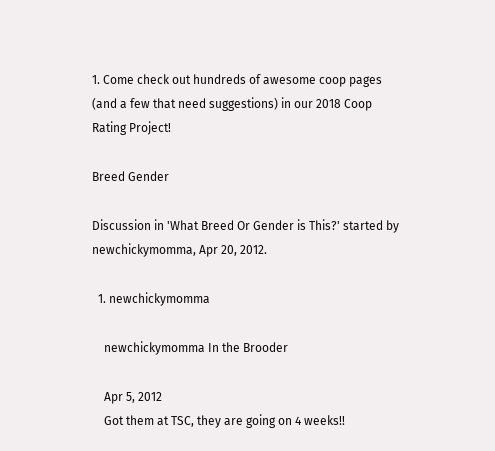1. Come check out hundreds of awesome coop pages (and a few that need suggestions) in our 2018 Coop Rating Project!

Breed Gender

Discussion in 'What Breed Or Gender is This?' started by newchickymomma, Apr 20, 2012.

  1. newchickymomma

    newchickymomma In the Brooder

    Apr 5, 2012
    Got them at TSC, they are going on 4 weeks!!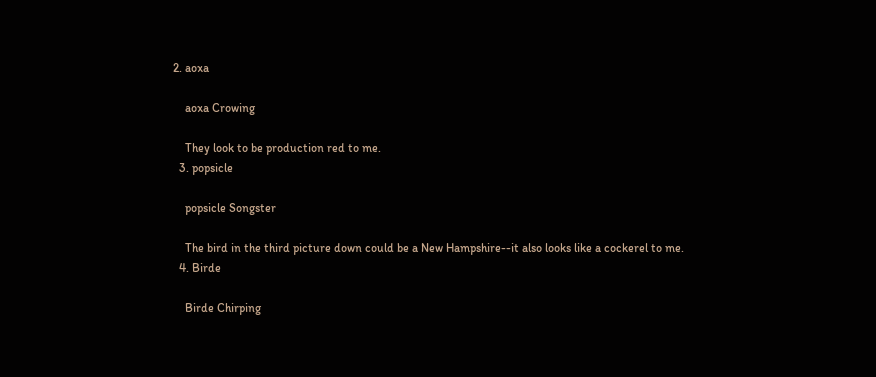2. aoxa

    aoxa Crowing

    They look to be production red to me.
  3. popsicle

    popsicle Songster

    The bird in the third picture down could be a New Hampshire--it also looks like a cockerel to me.
  4. Birde

    Birde Chirping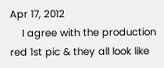Apr 17, 2012
    I agree with the production red 1st pic & they all look like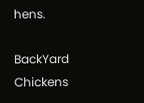hens.

BackYard Chickens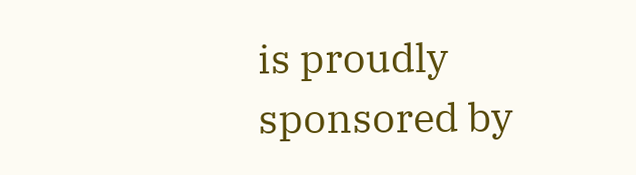is proudly sponsored by